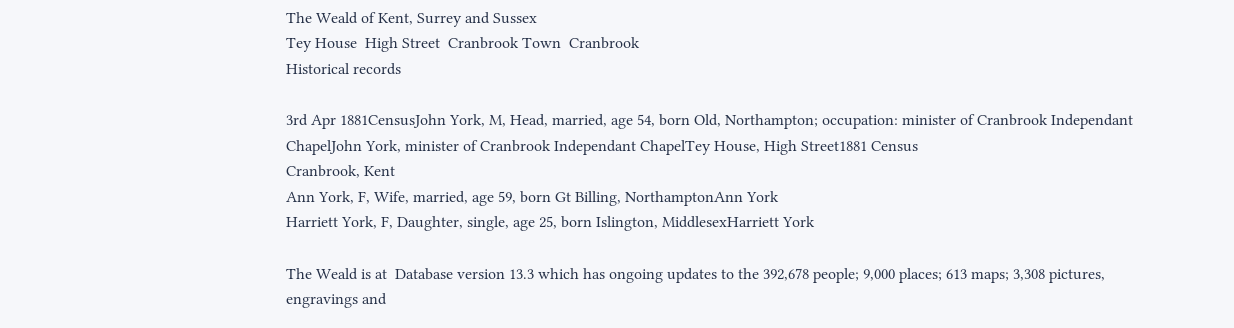The Weald of Kent, Surrey and Sussex
Tey House  High Street  Cranbrook Town  Cranbrook
Historical records

3rd Apr 1881CensusJohn York, M, Head, married, age 54, born Old, Northampton; occupation: minister of Cranbrook Independant ChapelJohn York, minister of Cranbrook Independant ChapelTey House, High Street1881 Census
Cranbrook, Kent
Ann York, F, Wife, married, age 59, born Gt Billing, NorthamptonAnn York
Harriett York, F, Daughter, single, age 25, born Islington, MiddlesexHarriett York

The Weald is at  Database version 13.3 which has ongoing updates to the 392,678 people; 9,000 places; 613 maps; 3,308 pictures, engravings and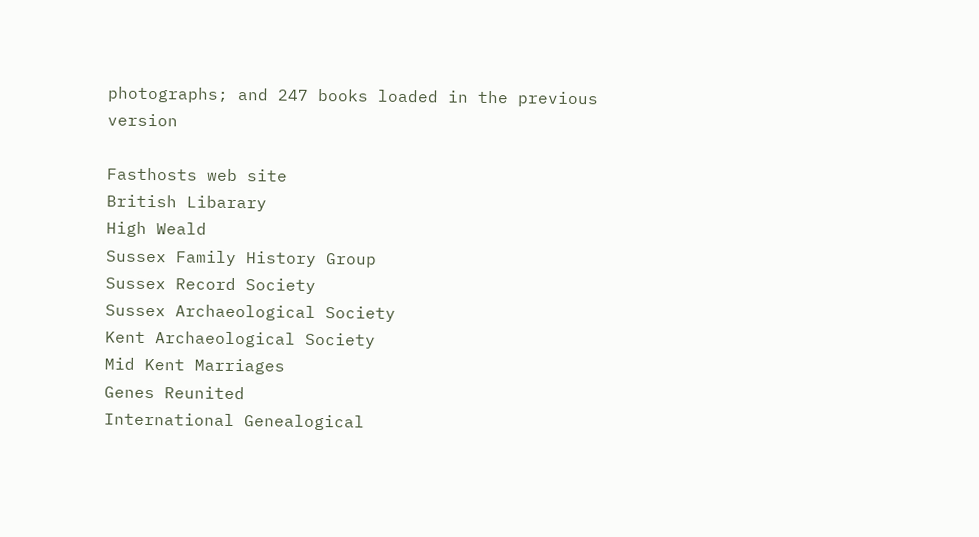photographs; and 247 books loaded in the previous version

Fasthosts web site
British Libarary
High Weald
Sussex Family History Group
Sussex Record Society
Sussex Archaeological Society
Kent Archaeological Society
Mid Kent Marriages
Genes Reunited
International Genealogical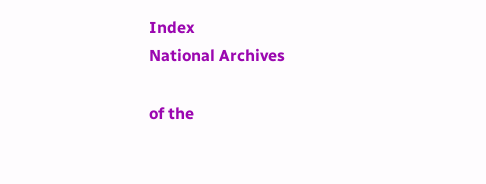Index
National Archives

of the